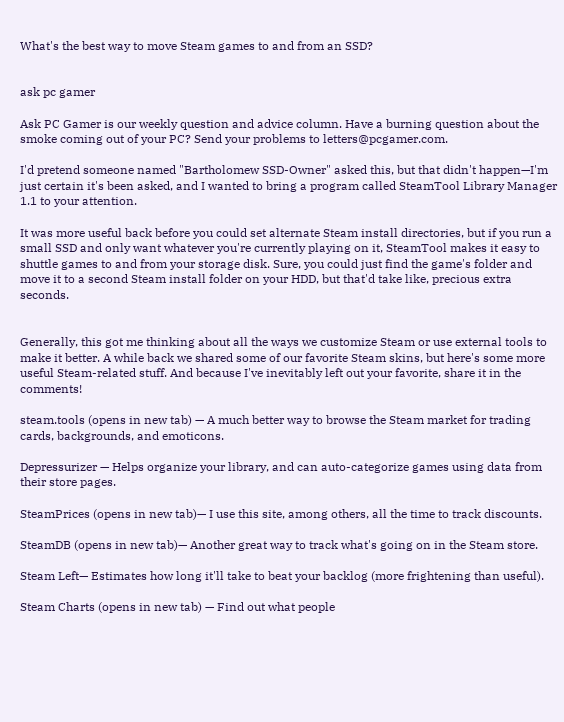What's the best way to move Steam games to and from an SSD?


ask pc gamer

Ask PC Gamer is our weekly question and advice column. Have a burning question about the smoke coming out of your PC? Send your problems to letters@pcgamer.com.

I'd pretend someone named "Bartholomew SSD-Owner" asked this, but that didn't happen—I'm just certain it's been asked, and I wanted to bring a program called SteamTool Library Manager 1.1 to your attention.

It was more useful back before you could set alternate Steam install directories, but if you run a small SSD and only want whatever you're currently playing on it, SteamTool makes it easy to shuttle games to and from your storage disk. Sure, you could just find the game's folder and move it to a second Steam install folder on your HDD, but that'd take like, precious extra seconds.


Generally, this got me thinking about all the ways we customize Steam or use external tools to make it better. A while back we shared some of our favorite Steam skins, but here's some more useful Steam-related stuff. And because I've inevitably left out your favorite, share it in the comments!

steam.tools (opens in new tab) — A much better way to browse the Steam market for trading cards, backgrounds, and emoticons.

Depressurizer — Helps organize your library, and can auto-categorize games using data from their store pages.

SteamPrices (opens in new tab)— I use this site, among others, all the time to track discounts.

SteamDB (opens in new tab)— Another great way to track what's going on in the Steam store.

Steam Left— Estimates how long it'll take to beat your backlog (more frightening than useful).

Steam Charts (opens in new tab) — Find out what people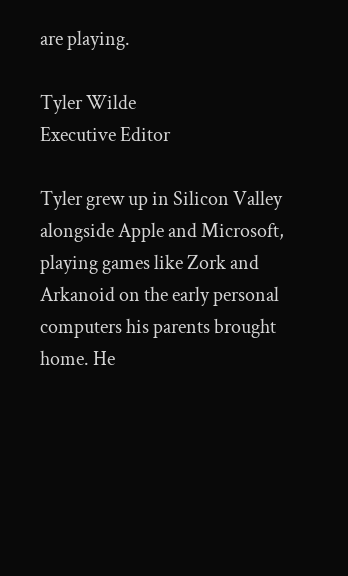are playing.

Tyler Wilde
Executive Editor

Tyler grew up in Silicon Valley alongside Apple and Microsoft, playing games like Zork and Arkanoid on the early personal computers his parents brought home. He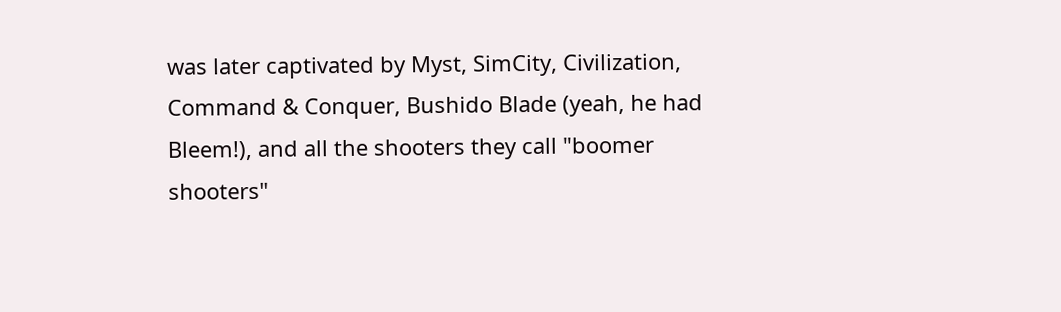was later captivated by Myst, SimCity, Civilization, Command & Conquer, Bushido Blade (yeah, he had Bleem!), and all the shooters they call "boomer shooters"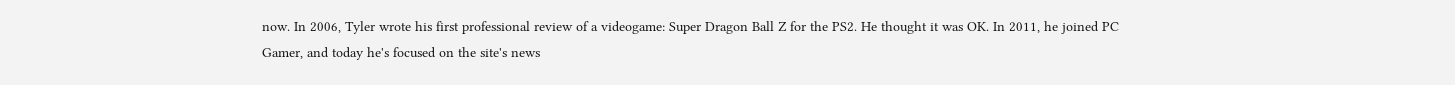now. In 2006, Tyler wrote his first professional review of a videogame: Super Dragon Ball Z for the PS2. He thought it was OK. In 2011, he joined PC Gamer, and today he's focused on the site's news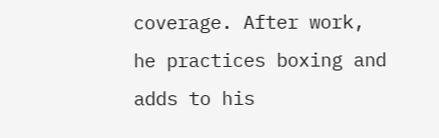coverage. After work, he practices boxing and adds to his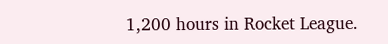1,200 hours in Rocket League.